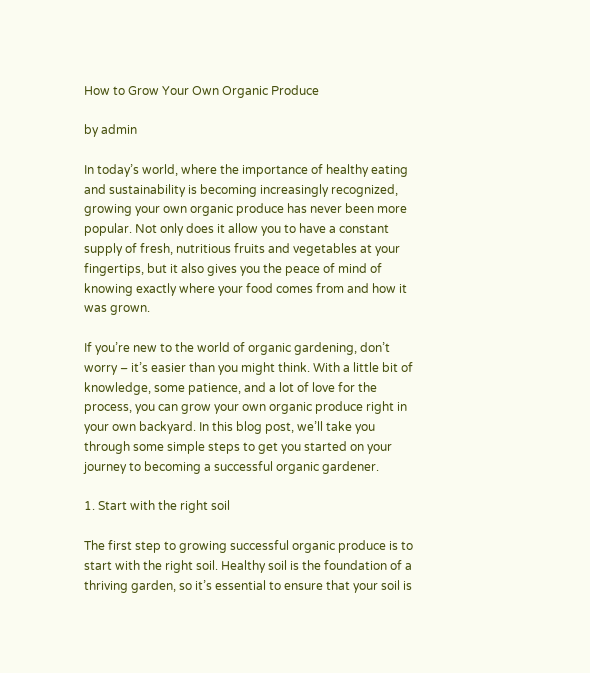How to Grow Your Own Organic Produce

by admin

In today’s world, where the importance of healthy eating and sustainability is becoming increasingly recognized, growing your own organic produce has never been more popular. Not only does it allow you to have a constant supply of fresh, nutritious fruits and vegetables at your fingertips, but it also gives you the peace of mind of knowing exactly where your food comes from and how it was grown.

If you’re new to the world of organic gardening, don’t worry – it’s easier than you might think. With a little bit of knowledge, some patience, and a lot of love for the process, you can grow your own organic produce right in your own backyard. In this blog post, we’ll take you through some simple steps to get you started on your journey to becoming a successful organic gardener.

1. Start with the right soil

The first step to growing successful organic produce is to start with the right soil. Healthy soil is the foundation of a thriving garden, so it’s essential to ensure that your soil is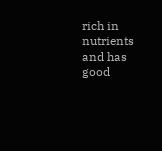rich in nutrients and has good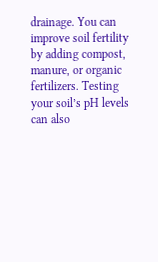drainage. You can improve soil fertility by adding compost, manure, or organic fertilizers. Testing your soil’s pH levels can also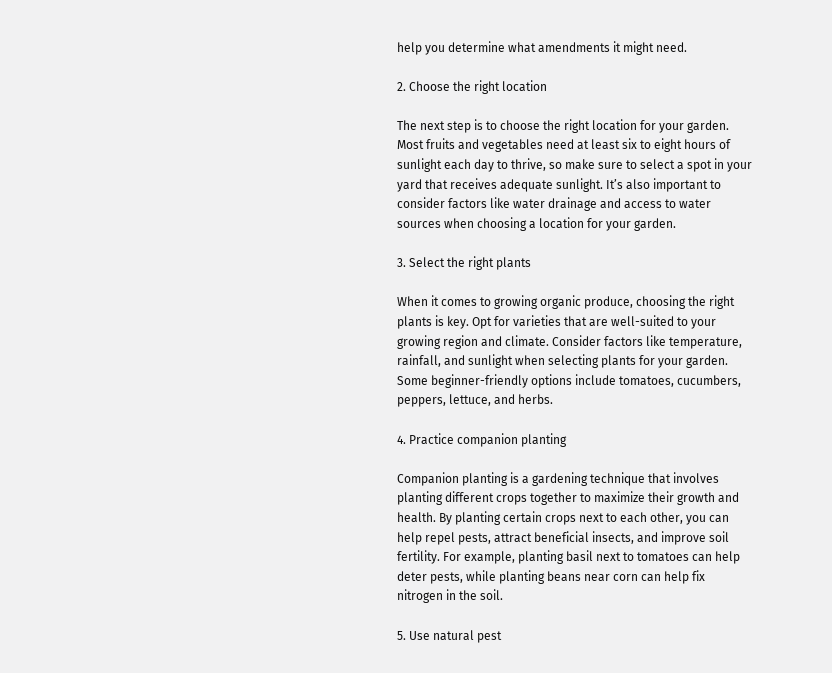help you determine what amendments it might need.

2. Choose the right location

The next step is to choose the right location for your garden. Most fruits and vegetables need at least six to eight hours of sunlight each day to thrive, so make sure to select a spot in your yard that receives adequate sunlight. It’s also important to consider factors like water drainage and access to water sources when choosing a location for your garden.

3. Select the right plants

When it comes to growing organic produce, choosing the right plants is key. Opt for varieties that are well-suited to your growing region and climate. Consider factors like temperature, rainfall, and sunlight when selecting plants for your garden. Some beginner-friendly options include tomatoes, cucumbers, peppers, lettuce, and herbs.

4. Practice companion planting

Companion planting is a gardening technique that involves planting different crops together to maximize their growth and health. By planting certain crops next to each other, you can help repel pests, attract beneficial insects, and improve soil fertility. For example, planting basil next to tomatoes can help deter pests, while planting beans near corn can help fix nitrogen in the soil.

5. Use natural pest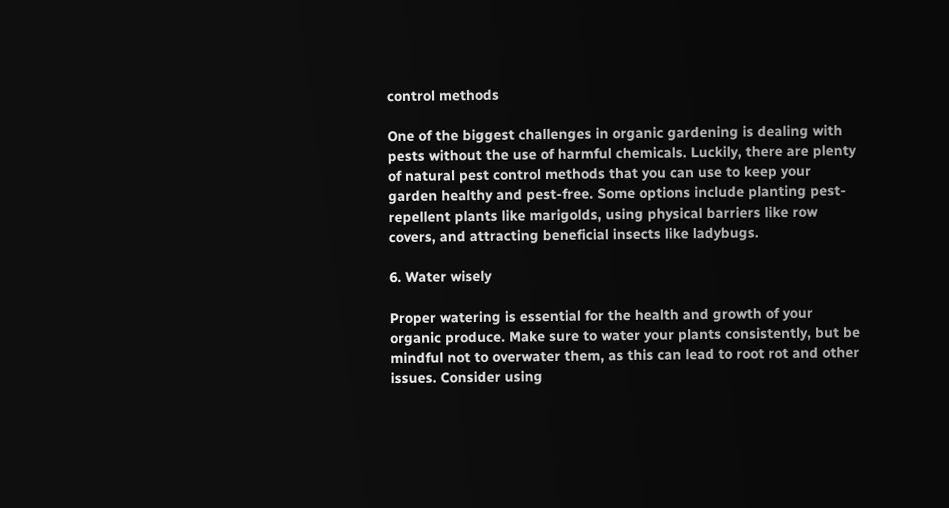control methods

One of the biggest challenges in organic gardening is dealing with pests without the use of harmful chemicals. Luckily, there are plenty of natural pest control methods that you can use to keep your garden healthy and pest-free. Some options include planting pest-repellent plants like marigolds, using physical barriers like row covers, and attracting beneficial insects like ladybugs.

6. Water wisely

Proper watering is essential for the health and growth of your organic produce. Make sure to water your plants consistently, but be mindful not to overwater them, as this can lead to root rot and other issues. Consider using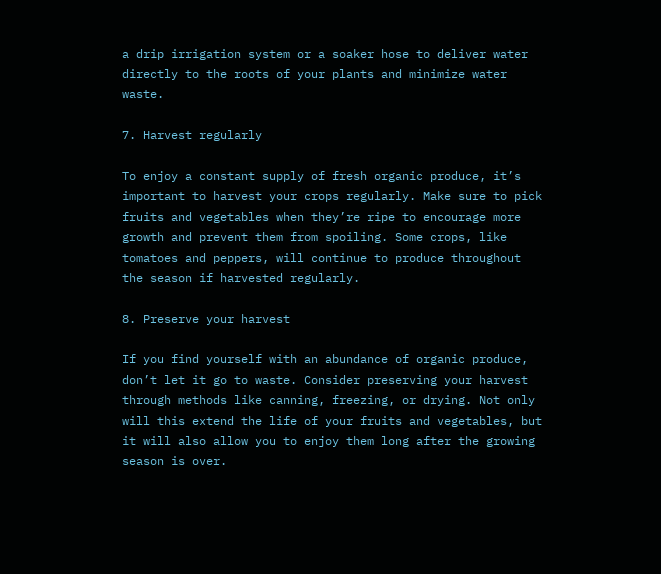a drip irrigation system or a soaker hose to deliver water directly to the roots of your plants and minimize water waste.

7. Harvest regularly

To enjoy a constant supply of fresh organic produce, it’s important to harvest your crops regularly. Make sure to pick fruits and vegetables when they’re ripe to encourage more growth and prevent them from spoiling. Some crops, like tomatoes and peppers, will continue to produce throughout the season if harvested regularly.

8. Preserve your harvest

If you find yourself with an abundance of organic produce, don’t let it go to waste. Consider preserving your harvest through methods like canning, freezing, or drying. Not only will this extend the life of your fruits and vegetables, but it will also allow you to enjoy them long after the growing season is over.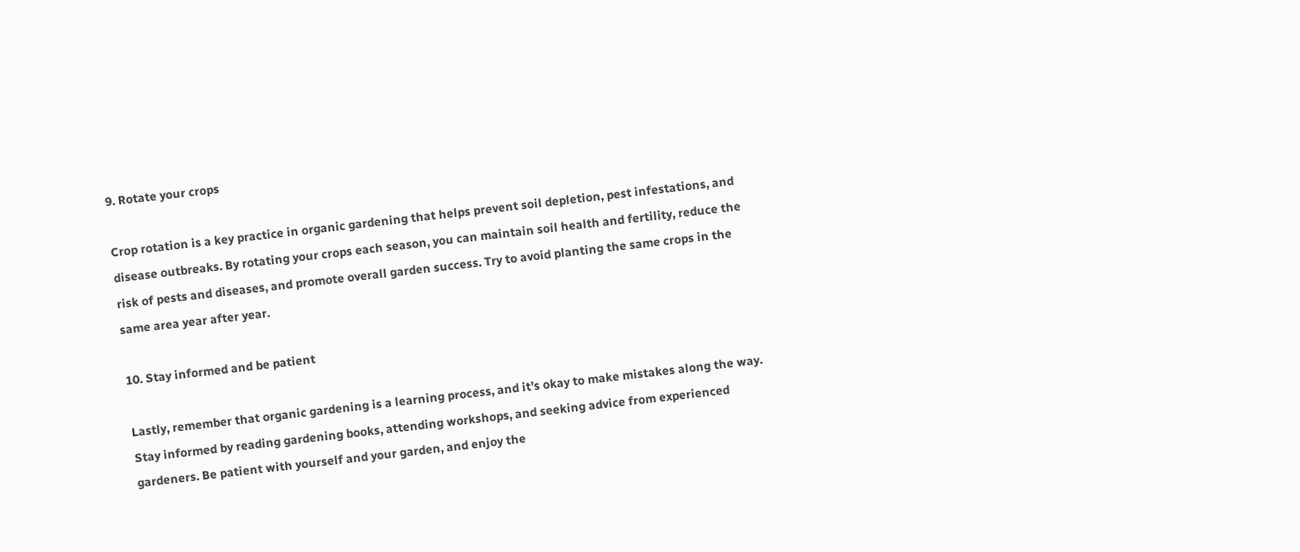9. Rotate your crops

Crop rotation is a key practice in organic gardening that helps prevent soil depletion, pest infestations, and disease outbreaks. By rotating your crops each season, you can maintain soil health and fertility, reduce the risk of pests and diseases, and promote overall garden success. Try to avoid planting the same crops in the same area year after year.

10. Stay informed and be patient

Lastly, remember that organic gardening is a learning process, and it’s okay to make mistakes along the way. Stay informed by reading gardening books, attending workshops, and seeking advice from experienced gardeners. Be patient with yourself and your garden, and enjoy the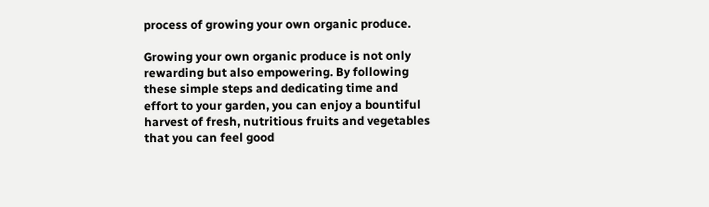process of growing your own organic produce.

Growing your own organic produce is not only rewarding but also empowering. By following these simple steps and dedicating time and effort to your garden, you can enjoy a bountiful harvest of fresh, nutritious fruits and vegetables that you can feel good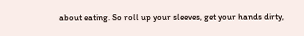about eating. So roll up your sleeves, get your hands dirty,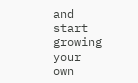and start growing your own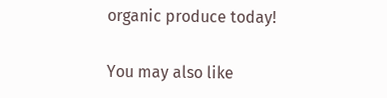organic produce today!

You may also like